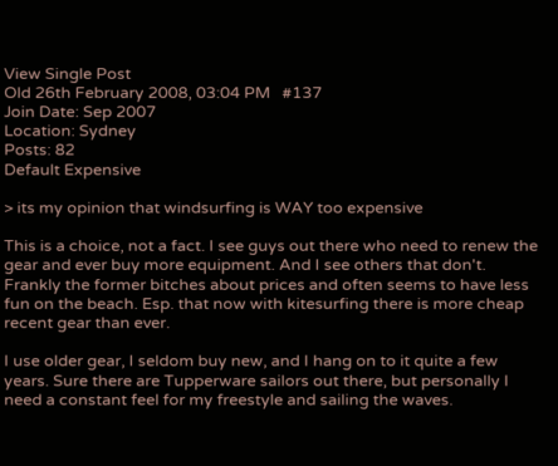View Single Post
Old 26th February 2008, 03:04 PM   #137
Join Date: Sep 2007
Location: Sydney
Posts: 82
Default Expensive

> its my opinion that windsurfing is WAY too expensive

This is a choice, not a fact. I see guys out there who need to renew the gear and ever buy more equipment. And I see others that don't. Frankly the former bitches about prices and often seems to have less fun on the beach. Esp. that now with kitesurfing there is more cheap recent gear than ever.

I use older gear, I seldom buy new, and I hang on to it quite a few years. Sure there are Tupperware sailors out there, but personally I need a constant feel for my freestyle and sailing the waves.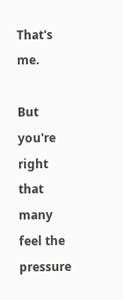That's me.

But you're right that many feel the pressure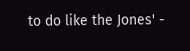to do like the Jones' -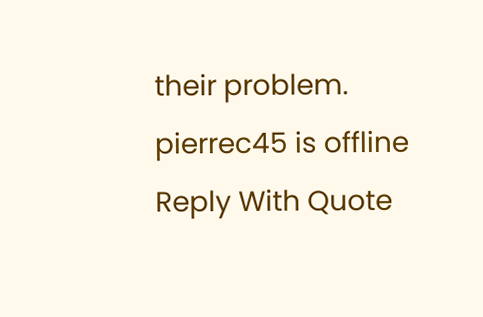their problem.
pierrec45 is offline   Reply With Quote